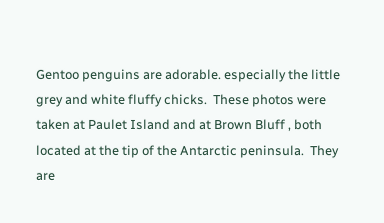Gentoo penguins are adorable. especially the little grey and white fluffy chicks.  These photos were taken at Paulet Island and at Brown Bluff , both located at the tip of the Antarctic peninsula.  They are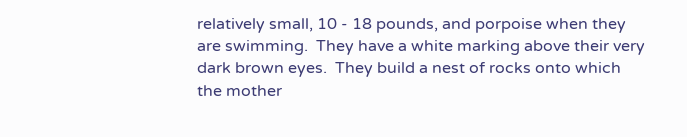relatively small, 10 - 18 pounds, and porpoise when they are swimming.  They have a white marking above their very dark brown eyes.  They build a nest of rocks onto which the mother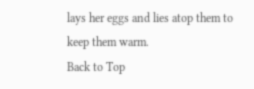lays her eggs and lies atop them to keep them warm.
Back to Top